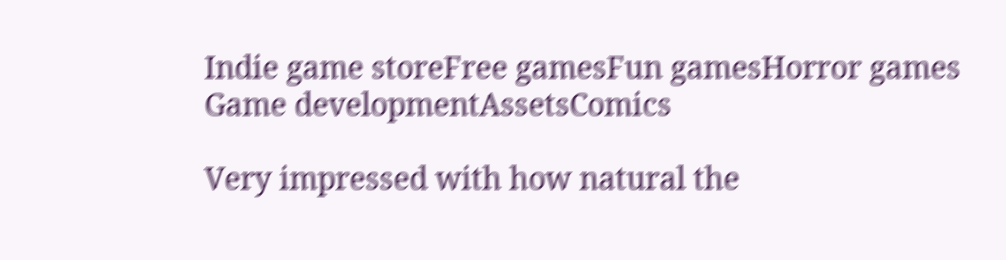Indie game storeFree gamesFun gamesHorror games
Game developmentAssetsComics

Very impressed with how natural the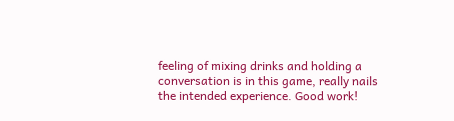feeling of mixing drinks and holding a conversation is in this game, really nails the intended experience. Good work!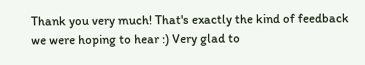Thank you very much! That's exactly the kind of feedback we were hoping to hear :) Very glad to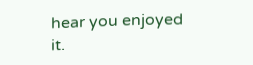hear you enjoyed it.